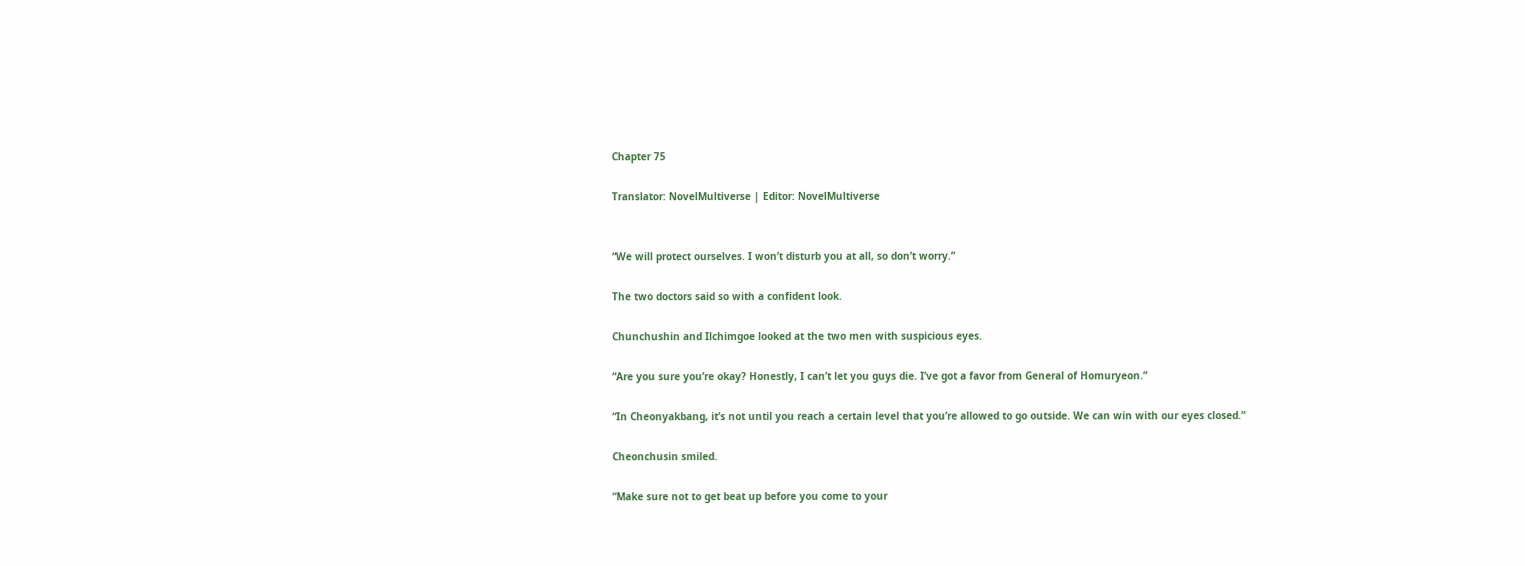Chapter 75

Translator: NovelMultiverse | Editor: NovelMultiverse


“We will protect ourselves. I won’t disturb you at all, so don’t worry.”

The two doctors said so with a confident look.

Chunchushin and Ilchimgoe looked at the two men with suspicious eyes.

“Are you sure you’re okay? Honestly, I can’t let you guys die. I’ve got a favor from General of Homuryeon.”

“In Cheonyakbang, it’s not until you reach a certain level that you’re allowed to go outside. We can win with our eyes closed.”

Cheonchusin smiled.

“Make sure not to get beat up before you come to your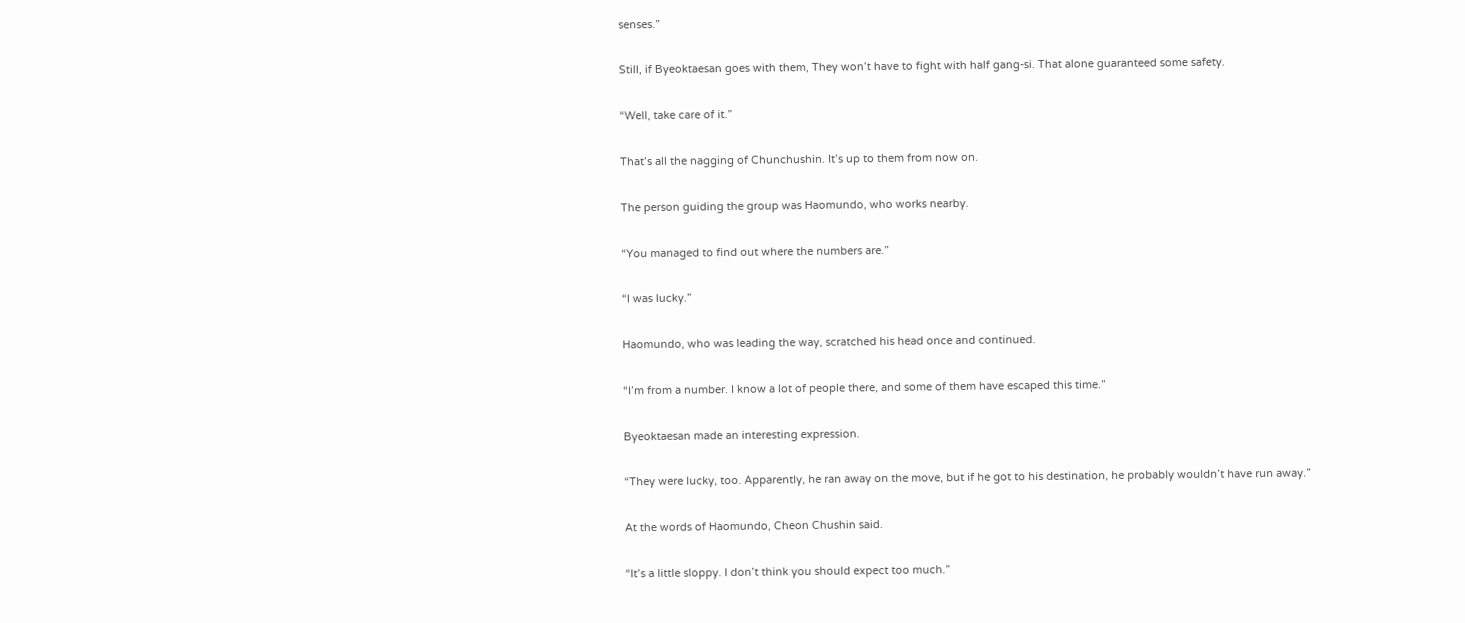senses.”

Still, if Byeoktaesan goes with them, They won’t have to fight with half gang-si. That alone guaranteed some safety.

“Well, take care of it.”

That’s all the nagging of Chunchushin. It’s up to them from now on.

The person guiding the group was Haomundo, who works nearby.

“You managed to find out where the numbers are.”

“I was lucky.”

Haomundo, who was leading the way, scratched his head once and continued.

“I’m from a number. I know a lot of people there, and some of them have escaped this time.”

Byeoktaesan made an interesting expression.

“They were lucky, too. Apparently, he ran away on the move, but if he got to his destination, he probably wouldn’t have run away.”

At the words of Haomundo, Cheon Chushin said.

“It’s a little sloppy. I don’t think you should expect too much.”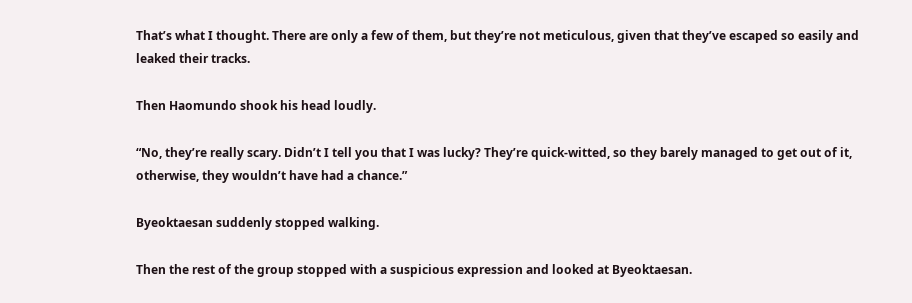That’s what I thought. There are only a few of them, but they’re not meticulous, given that they’ve escaped so easily and leaked their tracks.

Then Haomundo shook his head loudly.

“No, they’re really scary. Didn’t I tell you that I was lucky? They’re quick-witted, so they barely managed to get out of it, otherwise, they wouldn’t have had a chance.”

Byeoktaesan suddenly stopped walking.

Then the rest of the group stopped with a suspicious expression and looked at Byeoktaesan.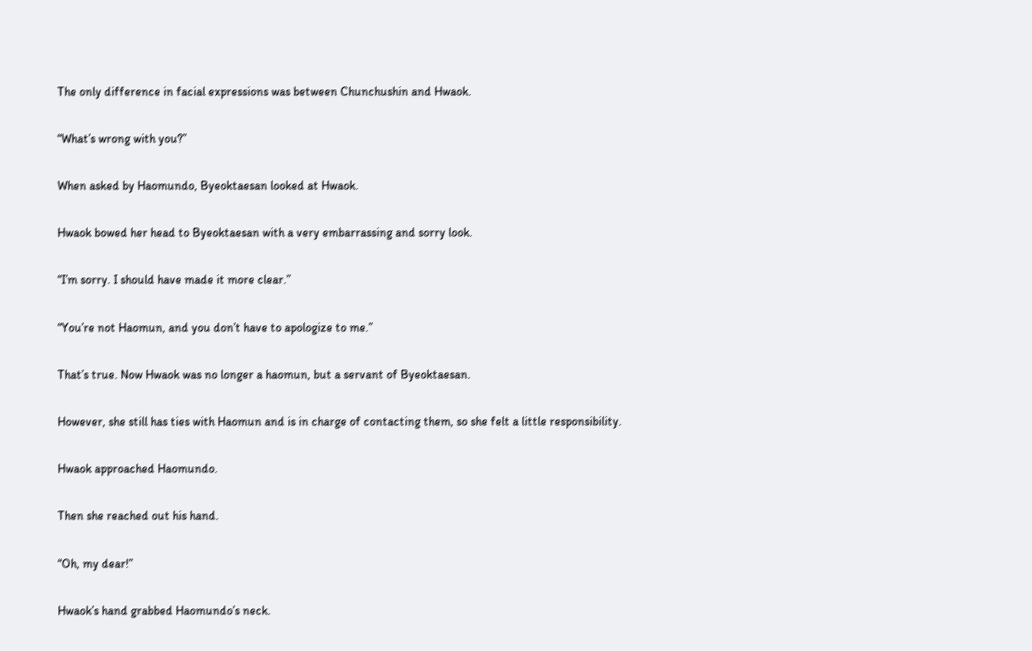The only difference in facial expressions was between Chunchushin and Hwaok.

“What’s wrong with you?”

When asked by Haomundo, Byeoktaesan looked at Hwaok.

Hwaok bowed her head to Byeoktaesan with a very embarrassing and sorry look.

“I’m sorry. I should have made it more clear.”

“You’re not Haomun, and you don’t have to apologize to me.”

That’s true. Now Hwaok was no longer a haomun, but a servant of Byeoktaesan.

However, she still has ties with Haomun and is in charge of contacting them, so she felt a little responsibility.

Hwaok approached Haomundo.

Then she reached out his hand.

“Oh, my dear!”

Hwaok’s hand grabbed Haomundo’s neck.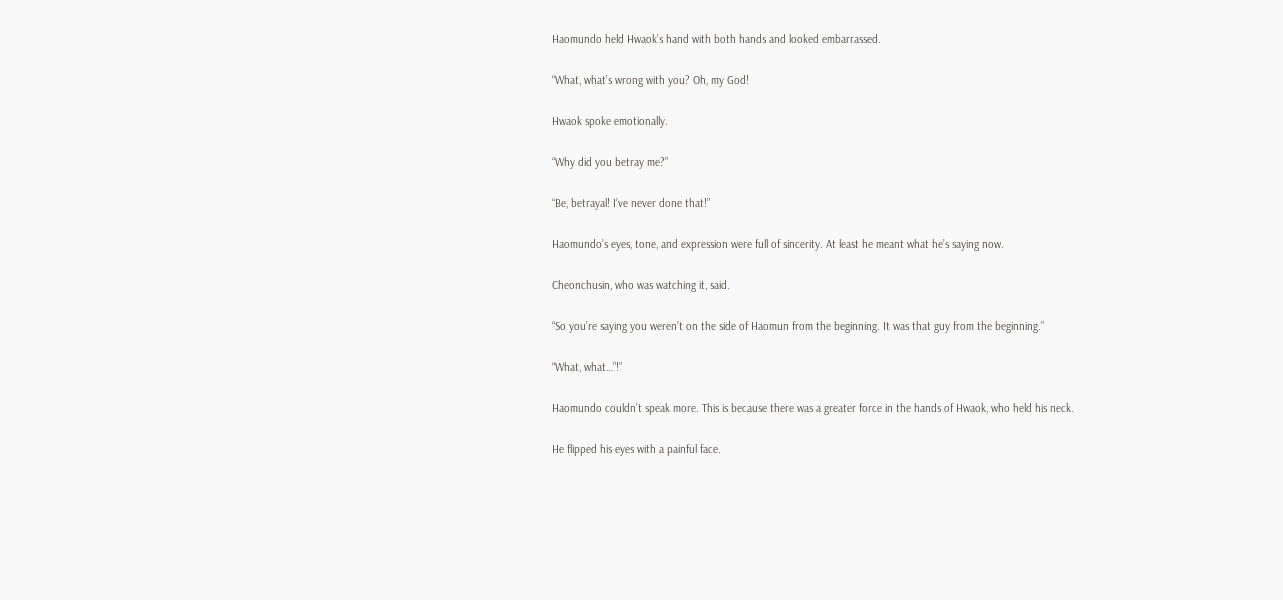Haomundo held Hwaok’s hand with both hands and looked embarrassed.

“What, what’s wrong with you? Oh, my God!

Hwaok spoke emotionally.

“Why did you betray me?”

“Be, betrayal! I’ve never done that!”

Haomundo’s eyes, tone, and expression were full of sincerity. At least he meant what he’s saying now.

Cheonchusin, who was watching it, said.

“So you’re saying you weren’t on the side of Haomun from the beginning. It was that guy from the beginning.”

“What, what…”!”

Haomundo couldn’t speak more. This is because there was a greater force in the hands of Hwaok, who held his neck.

He flipped his eyes with a painful face.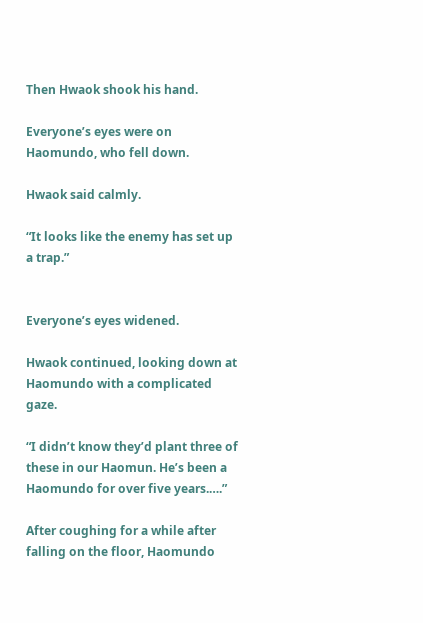Then Hwaok shook his hand.

Everyone’s eyes were on Haomundo, who fell down.

Hwaok said calmly.

“It looks like the enemy has set up a trap.”


Everyone’s eyes widened.

Hwaok continued, looking down at Haomundo with a complicated gaze.

“I didn’t know they’d plant three of these in our Haomun. He’s been a Haomundo for over five years.….”

After coughing for a while after falling on the floor, Haomundo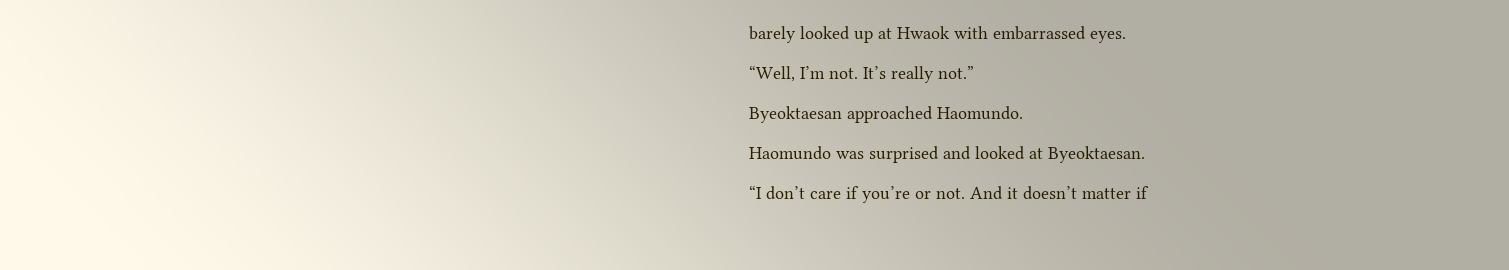barely looked up at Hwaok with embarrassed eyes.

“Well, I’m not. It’s really not.”

Byeoktaesan approached Haomundo.

Haomundo was surprised and looked at Byeoktaesan.

“I don’t care if you’re or not. And it doesn’t matter if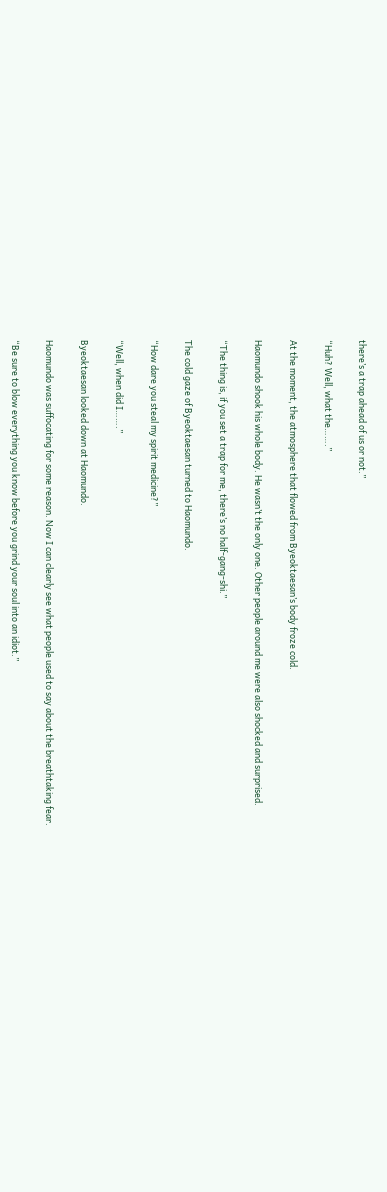there’s a trap ahead of us or not.”

“Huh? Well, what the…….”

At the moment, the atmosphere that flowed from Byeoktaesan’s body froze cold.

Haomundo shook his whole body. He wasn’t the only one. Other people around me were also shocked and surprised.

“The thing is, if you set a trap for me, there’s no half-gang-shi.”

The cold gaze of Byeoktaesan turned to Haomundo.

“How dare you steal my spirit medicine?”

“Well, when did I…….”

Byeoktaesan looked down at Haomundo.

Haomundo was suffocating for some reason. Now I can clearly see what people used to say about the breathtaking fear.

“Be sure to blow everything you know before you grind your soul into an idiot.”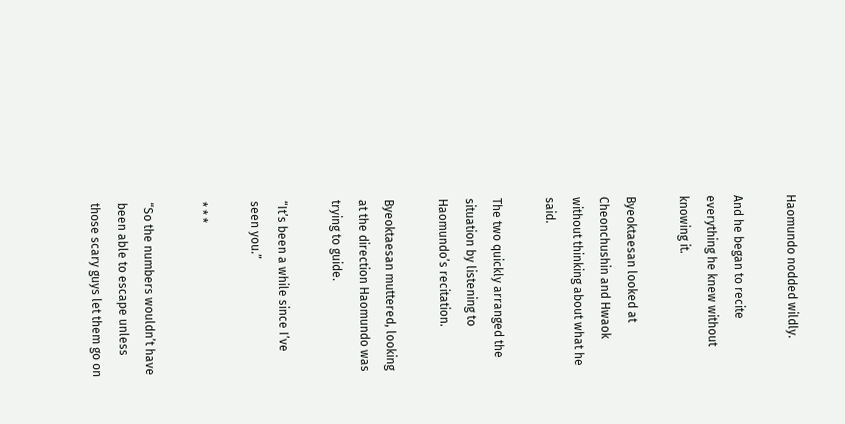Haomundo nodded wildly.

And he began to recite everything he knew without knowing it.

Byeoktaesan looked at Cheonchushin and Hwaok without thinking about what he said.

The two quickly arranged the situation by listening to Haomundo’s recitation.

Byeoktaesan muttered, looking at the direction Haomundo was trying to guide.

“It’s been a while since I’ve seen you.”

* * *

“So the numbers wouldn’t have been able to escape unless those scary guys let them go on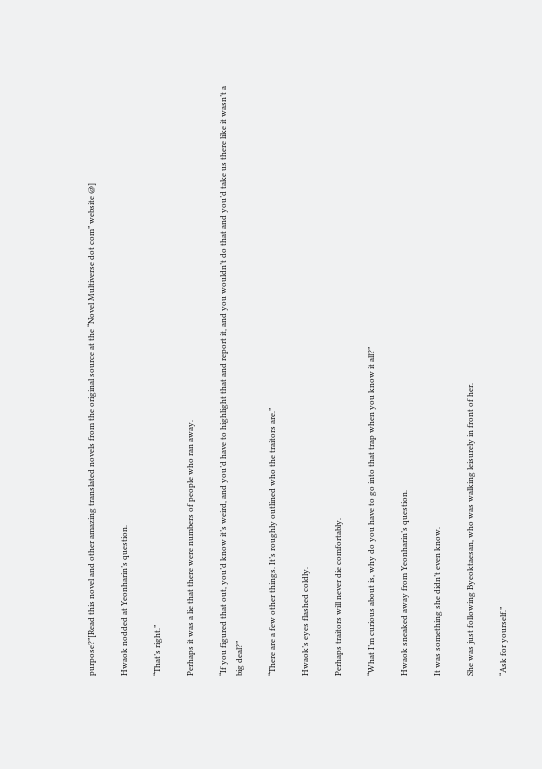purpose?”[Read this novel and other amazing translated novels from the original source at the “Novel Multiverse dot com” website @]

Hwaok nodded at Yeonharin’s question.

“That’s right.”

Perhaps it was a lie that there were numbers of people who ran away.

“If you figured that out, you’d know it’s weird, and you’d have to highlight that and report it, and you wouldn’t do that and you’d take us there like it wasn’t a big deal?”

“There are a few other things. It’s roughly outlined who the traitors are.”

Hwaok’s eyes flashed coldly.

Perhaps traitors will never die comfortably.

“What I’m curious about is, why do you have to go into that trap when you know it all?”

Hwaok sneaked away from Yeonharin’s question.

It was something she didn’t even know.

She was just following Byeoktaesan, who was walking leisurely in front of her.

“Ask for yourself.”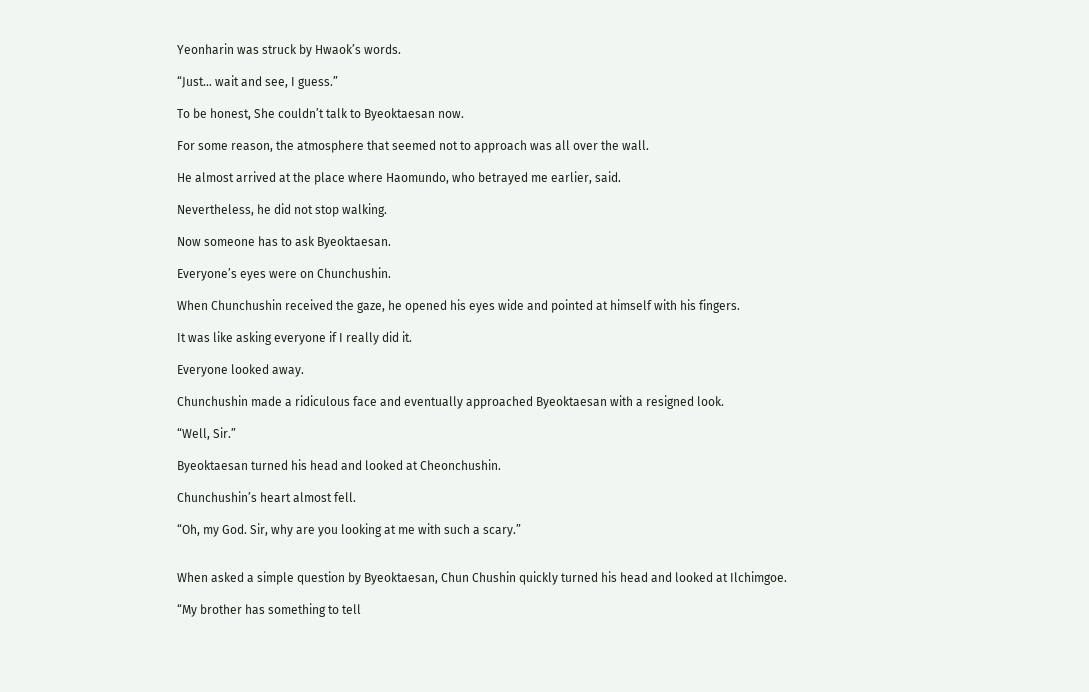Yeonharin was struck by Hwaok’s words.

“Just… wait and see, I guess.”

To be honest, She couldn’t talk to Byeoktaesan now.

For some reason, the atmosphere that seemed not to approach was all over the wall.

He almost arrived at the place where Haomundo, who betrayed me earlier, said.

Nevertheless, he did not stop walking.

Now someone has to ask Byeoktaesan.

Everyone’s eyes were on Chunchushin.

When Chunchushin received the gaze, he opened his eyes wide and pointed at himself with his fingers.

It was like asking everyone if I really did it.

Everyone looked away.

Chunchushin made a ridiculous face and eventually approached Byeoktaesan with a resigned look.

“Well, Sir.”

Byeoktaesan turned his head and looked at Cheonchushin.

Chunchushin’s heart almost fell.

“Oh, my God. Sir, why are you looking at me with such a scary.”


When asked a simple question by Byeoktaesan, Chun Chushin quickly turned his head and looked at Ilchimgoe.

“My brother has something to tell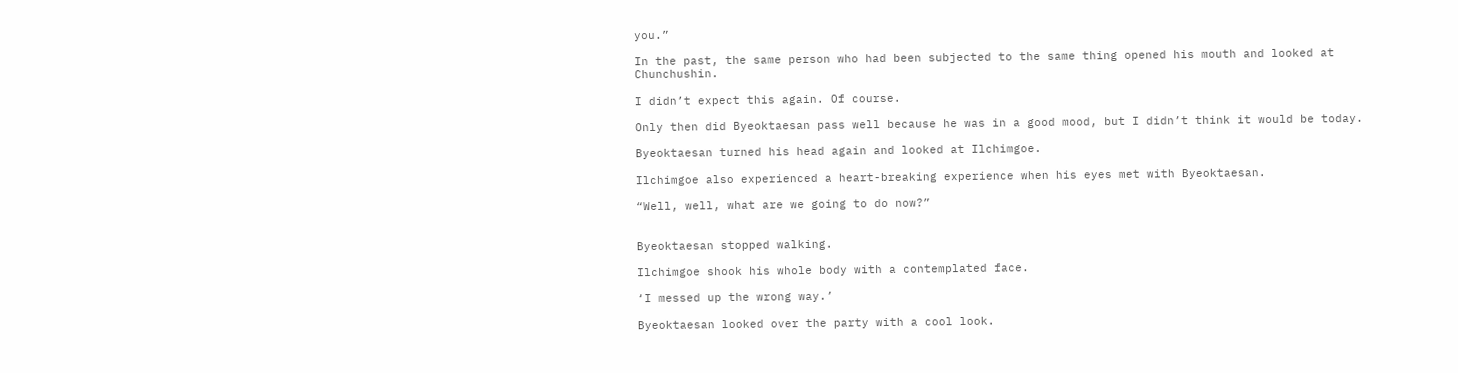you.”

In the past, the same person who had been subjected to the same thing opened his mouth and looked at Chunchushin.

I didn’t expect this again. Of course.

Only then did Byeoktaesan pass well because he was in a good mood, but I didn’t think it would be today.

Byeoktaesan turned his head again and looked at Ilchimgoe.

Ilchimgoe also experienced a heart-breaking experience when his eyes met with Byeoktaesan.

“Well, well, what are we going to do now?”


Byeoktaesan stopped walking.

Ilchimgoe shook his whole body with a contemplated face.

‘I messed up the wrong way.’

Byeoktaesan looked over the party with a cool look.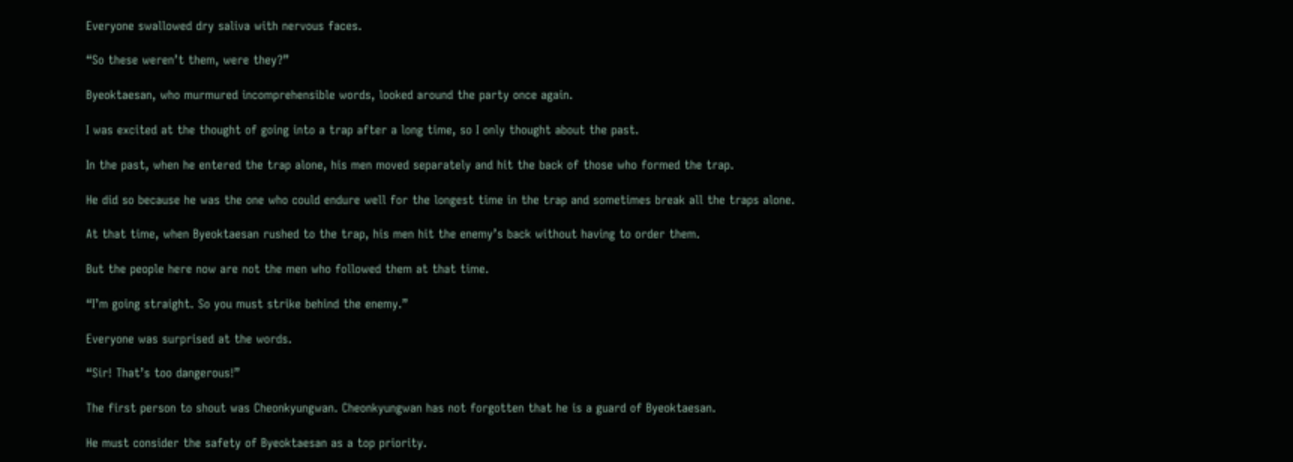Everyone swallowed dry saliva with nervous faces.

“So these weren’t them, were they?”

Byeoktaesan, who murmured incomprehensible words, looked around the party once again.

I was excited at the thought of going into a trap after a long time, so I only thought about the past.

In the past, when he entered the trap alone, his men moved separately and hit the back of those who formed the trap.

He did so because he was the one who could endure well for the longest time in the trap and sometimes break all the traps alone.

At that time, when Byeoktaesan rushed to the trap, his men hit the enemy’s back without having to order them.

But the people here now are not the men who followed them at that time.

“I’m going straight. So you must strike behind the enemy.”

Everyone was surprised at the words.

“Sir! That’s too dangerous!”

The first person to shout was Cheonkyungwan. Cheonkyungwan has not forgotten that he is a guard of Byeoktaesan.

He must consider the safety of Byeoktaesan as a top priority.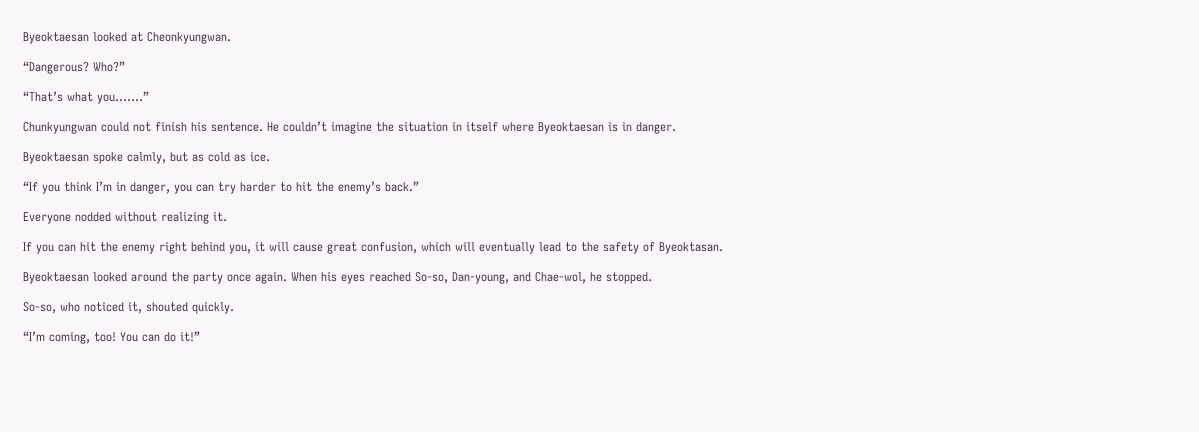Byeoktaesan looked at Cheonkyungwan.

“Dangerous? Who?”

“That’s what you…….”

Chunkyungwan could not finish his sentence. He couldn’t imagine the situation in itself where Byeoktaesan is in danger.

Byeoktaesan spoke calmly, but as cold as ice.

“If you think I’m in danger, you can try harder to hit the enemy’s back.”

Everyone nodded without realizing it.

If you can hit the enemy right behind you, it will cause great confusion, which will eventually lead to the safety of Byeoktasan.

Byeoktaesan looked around the party once again. When his eyes reached So-so, Dan-young, and Chae-wol, he stopped.

So-so, who noticed it, shouted quickly.

“I’m coming, too! You can do it!”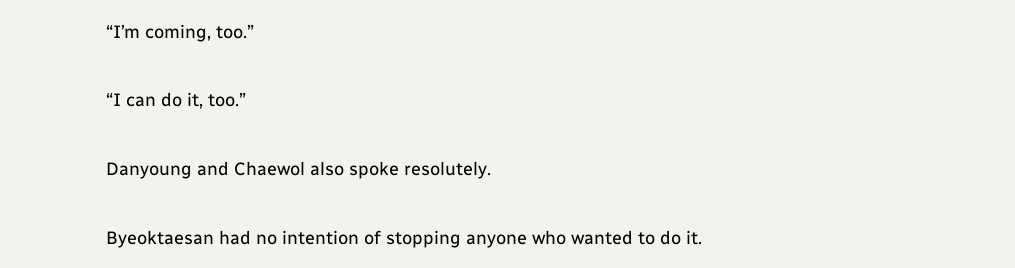“I’m coming, too.”

“I can do it, too.”

Danyoung and Chaewol also spoke resolutely.

Byeoktaesan had no intention of stopping anyone who wanted to do it.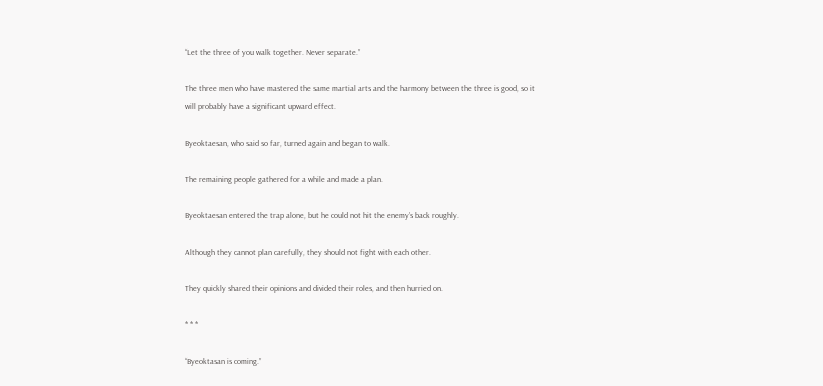“Let the three of you walk together. Never separate.”

The three men who have mastered the same martial arts and the harmony between the three is good, so it will probably have a significant upward effect.

Byeoktaesan, who said so far, turned again and began to walk.

The remaining people gathered for a while and made a plan.

Byeoktaesan entered the trap alone, but he could not hit the enemy’s back roughly.

Although they cannot plan carefully, they should not fight with each other.

They quickly shared their opinions and divided their roles, and then hurried on.

* * *

“Byeoktasan is coming.”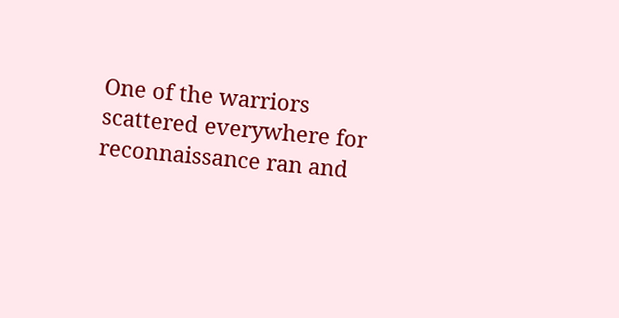One of the warriors scattered everywhere for reconnaissance ran and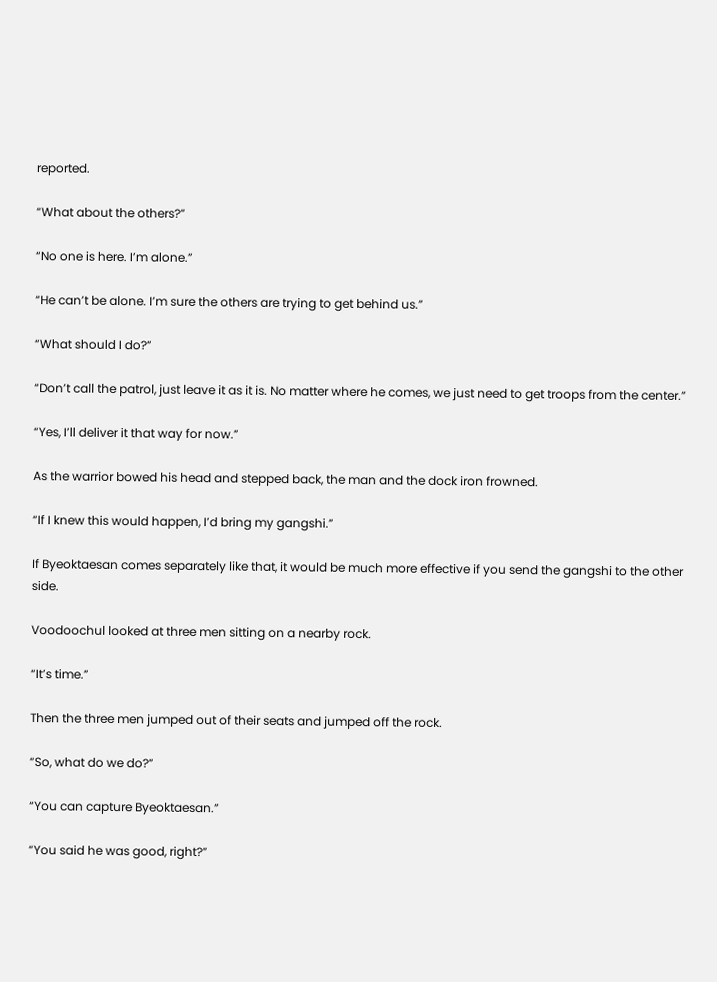reported.

“What about the others?”

“No one is here. I’m alone.”

“He can’t be alone. I’m sure the others are trying to get behind us.”

“What should I do?”

“Don’t call the patrol, just leave it as it is. No matter where he comes, we just need to get troops from the center.”

“Yes, I’ll deliver it that way for now.”

As the warrior bowed his head and stepped back, the man and the dock iron frowned.

“If I knew this would happen, I’d bring my gangshi.”

If Byeoktaesan comes separately like that, it would be much more effective if you send the gangshi to the other side.

Voodoochul looked at three men sitting on a nearby rock.

“It’s time.”

Then the three men jumped out of their seats and jumped off the rock.

“So, what do we do?”

“You can capture Byeoktaesan.”

“You said he was good, right?”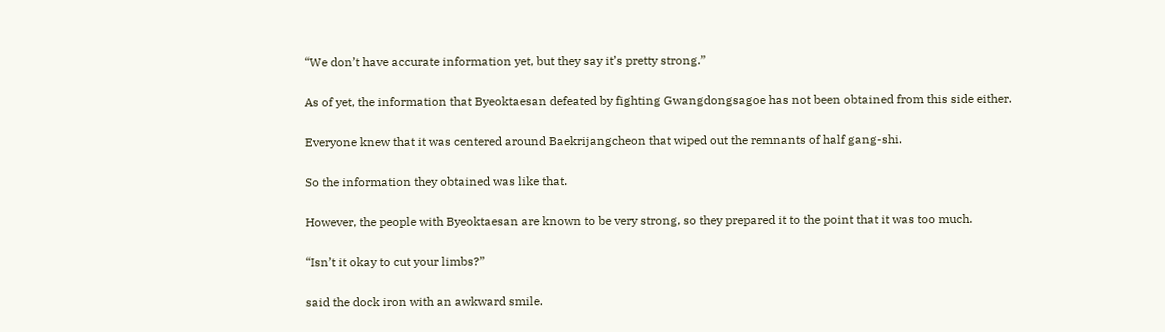“We don’t have accurate information yet, but they say it’s pretty strong.”

As of yet, the information that Byeoktaesan defeated by fighting Gwangdongsagoe has not been obtained from this side either.

Everyone knew that it was centered around Baekrijangcheon that wiped out the remnants of half gang-shi.

So the information they obtained was like that.

However, the people with Byeoktaesan are known to be very strong, so they prepared it to the point that it was too much.

“Isn’t it okay to cut your limbs?”

said the dock iron with an awkward smile.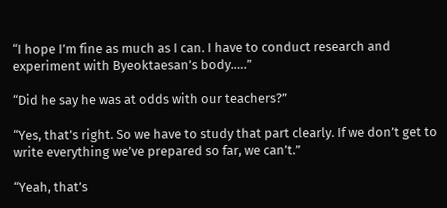“I hope I’m fine as much as I can. I have to conduct research and experiment with Byeoktaesan’s body.….”

“Did he say he was at odds with our teachers?”

“Yes, that’s right. So we have to study that part clearly. If we don’t get to write everything we’ve prepared so far, we can’t.”

“Yeah, that’s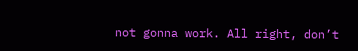not gonna work. All right, don’t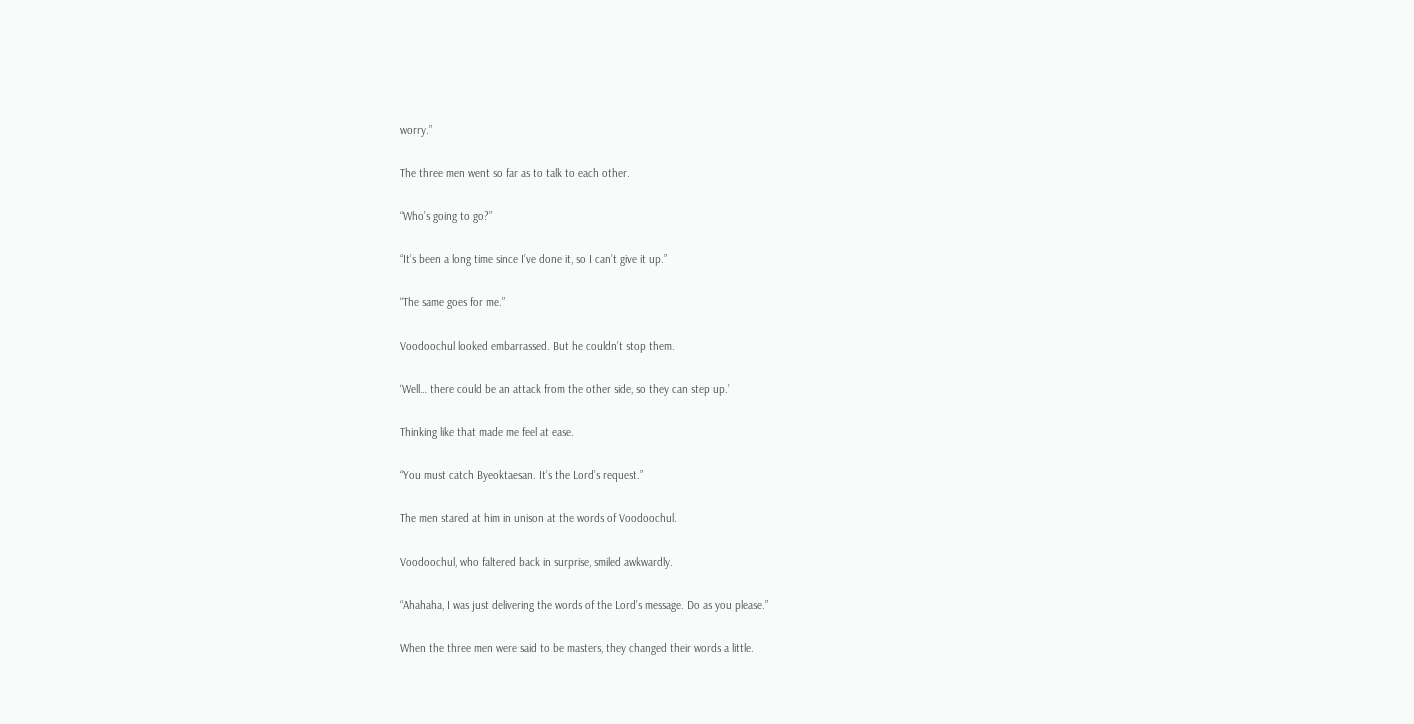worry.”

The three men went so far as to talk to each other.

“Who’s going to go?”

“It’s been a long time since I’ve done it, so I can’t give it up.”

“The same goes for me.”

Voodoochul looked embarrassed. But he couldn’t stop them.

‘Well… there could be an attack from the other side, so they can step up.’

Thinking like that made me feel at ease.

“You must catch Byeoktaesan. It’s the Lord’s request.”

The men stared at him in unison at the words of Voodoochul.

Voodoochul, who faltered back in surprise, smiled awkwardly.

“Ahahaha, I was just delivering the words of the Lord’s message. Do as you please.”

When the three men were said to be masters, they changed their words a little.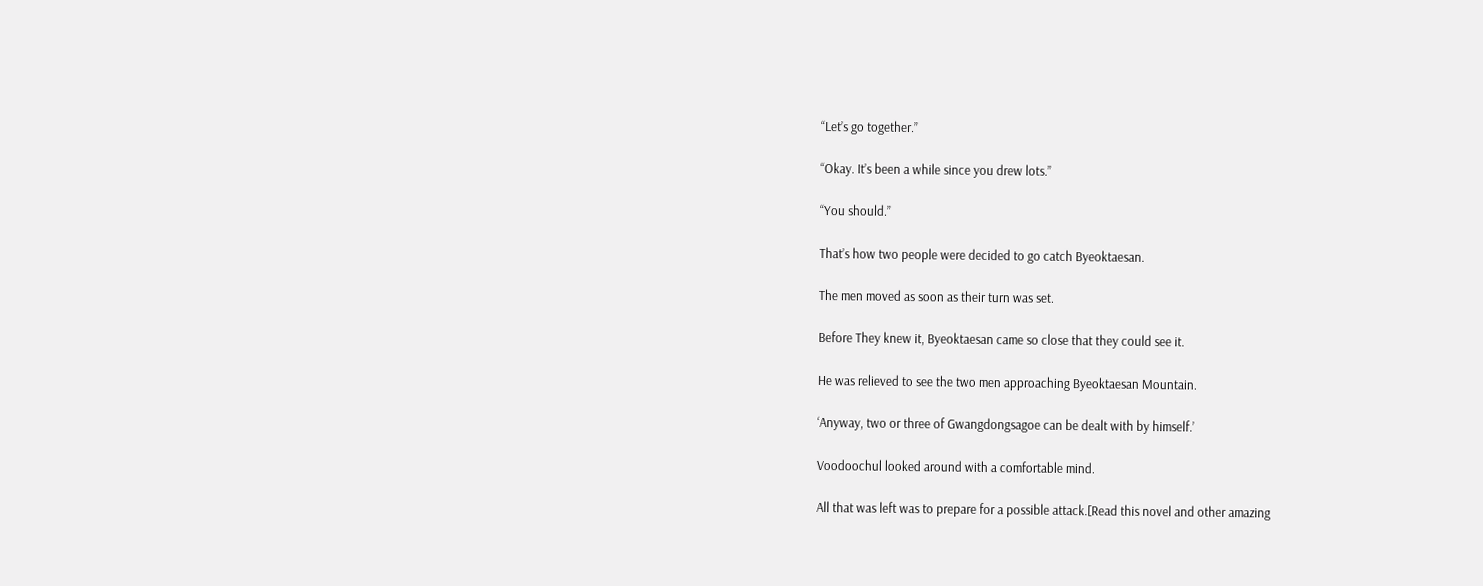“Let’s go together.”

“Okay. It’s been a while since you drew lots.”

“You should.”

That’s how two people were decided to go catch Byeoktaesan.

The men moved as soon as their turn was set.

Before They knew it, Byeoktaesan came so close that they could see it.

He was relieved to see the two men approaching Byeoktaesan Mountain.

‘Anyway, two or three of Gwangdongsagoe can be dealt with by himself.’

Voodoochul looked around with a comfortable mind.

All that was left was to prepare for a possible attack.[Read this novel and other amazing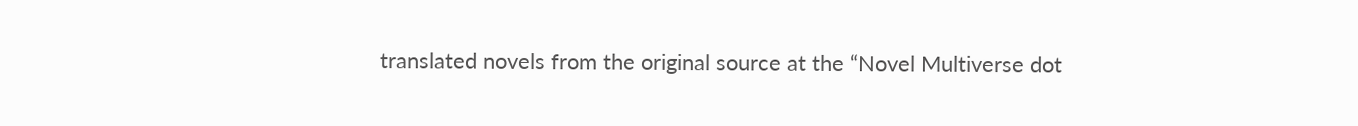translated novels from the original source at the “Novel Multiverse dot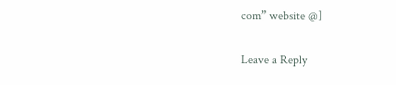com” website @]

Leave a Reply